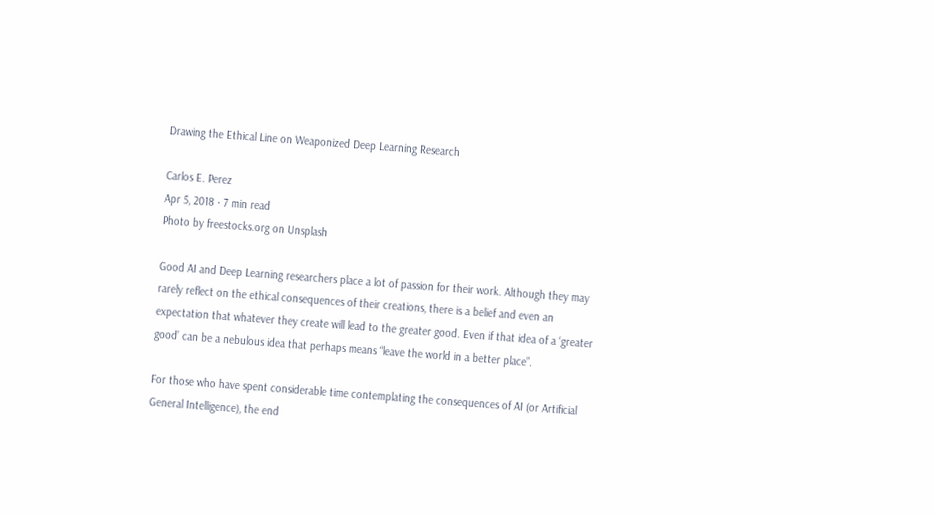Drawing the Ethical Line on Weaponized Deep Learning Research

Carlos E. Perez
Apr 5, 2018 · 7 min read
Photo by freestocks.org on Unsplash

Good AI and Deep Learning researchers place a lot of passion for their work. Although they may rarely reflect on the ethical consequences of their creations, there is a belief and even an expectation that whatever they create will lead to the greater good. Even if that idea of a ‘greater good’ can be a nebulous idea that perhaps means “leave the world in a better place”.

For those who have spent considerable time contemplating the consequences of AI (or Artificial General Intelligence), the end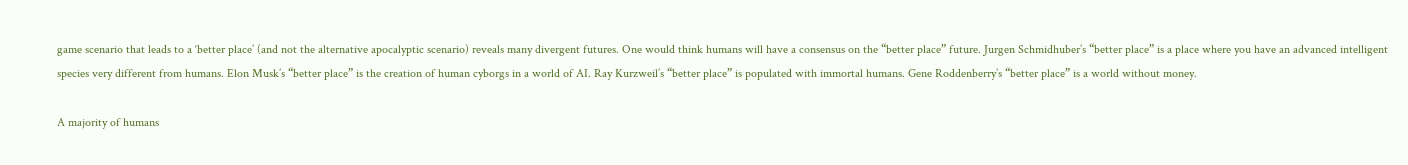game scenario that leads to a ‘better place’ (and not the alternative apocalyptic scenario) reveals many divergent futures. One would think humans will have a consensus on the “better place” future. Jurgen Schmidhuber’s “better place” is a place where you have an advanced intelligent species very different from humans. Elon Musk’s “better place” is the creation of human cyborgs in a world of AI. Ray Kurzweil’s “better place” is populated with immortal humans. Gene Roddenberry’s “better place” is a world without money.

A majority of humans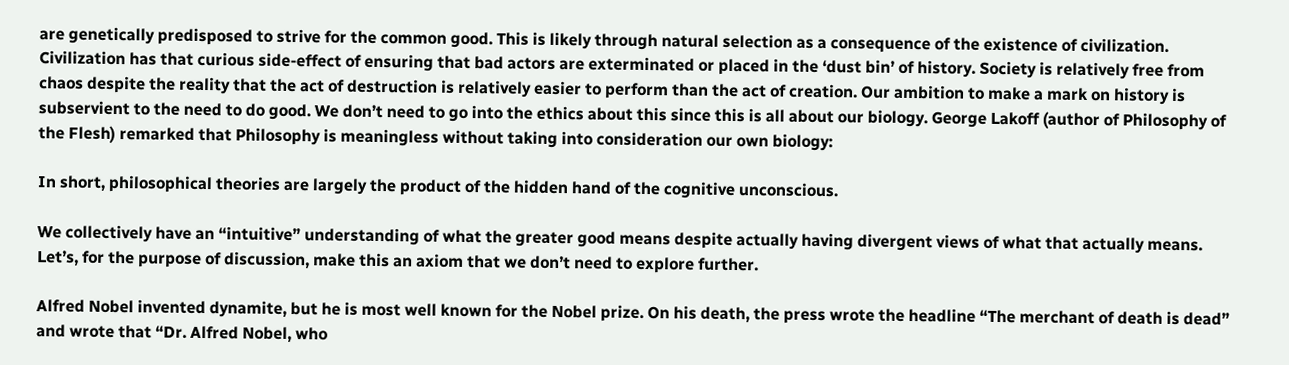are genetically predisposed to strive for the common good. This is likely through natural selection as a consequence of the existence of civilization. Civilization has that curious side-effect of ensuring that bad actors are exterminated or placed in the ‘dust bin’ of history. Society is relatively free from chaos despite the reality that the act of destruction is relatively easier to perform than the act of creation. Our ambition to make a mark on history is subservient to the need to do good. We don’t need to go into the ethics about this since this is all about our biology. George Lakoff (author of Philosophy of the Flesh) remarked that Philosophy is meaningless without taking into consideration our own biology:

In short, philosophical theories are largely the product of the hidden hand of the cognitive unconscious.

We collectively have an “intuitive” understanding of what the greater good means despite actually having divergent views of what that actually means. Let’s, for the purpose of discussion, make this an axiom that we don’t need to explore further.

Alfred Nobel invented dynamite, but he is most well known for the Nobel prize. On his death, the press wrote the headline “The merchant of death is dead” and wrote that “Dr. Alfred Nobel, who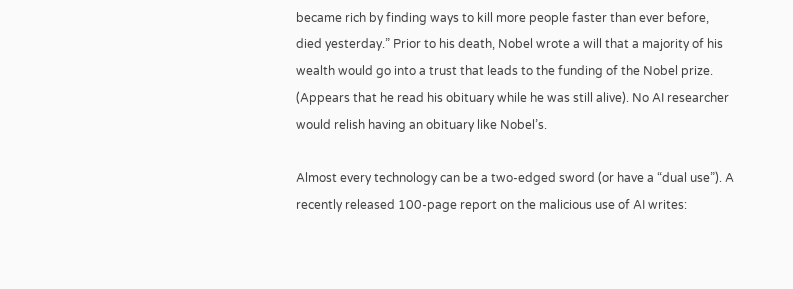became rich by finding ways to kill more people faster than ever before, died yesterday.” Prior to his death, Nobel wrote a will that a majority of his wealth would go into a trust that leads to the funding of the Nobel prize. (Appears that he read his obituary while he was still alive). No AI researcher would relish having an obituary like Nobel’s.

Almost every technology can be a two-edged sword (or have a “dual use”). A recently released 100-page report on the malicious use of AI writes: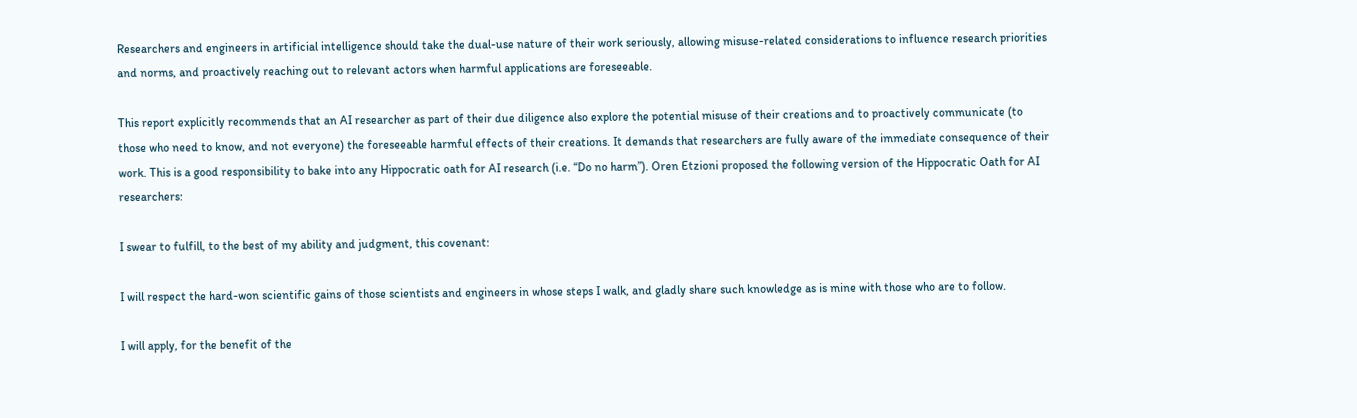Researchers and engineers in artificial intelligence should take the dual-use nature of their work seriously, allowing misuse-related considerations to influence research priorities and norms, and proactively reaching out to relevant actors when harmful applications are foreseeable.

This report explicitly recommends that an AI researcher as part of their due diligence also explore the potential misuse of their creations and to proactively communicate (to those who need to know, and not everyone) the foreseeable harmful effects of their creations. It demands that researchers are fully aware of the immediate consequence of their work. This is a good responsibility to bake into any Hippocratic oath for AI research (i.e. “Do no harm”). Oren Etzioni proposed the following version of the Hippocratic Oath for AI researchers:

I swear to fulfill, to the best of my ability and judgment, this covenant:

I will respect the hard-won scientific gains of those scientists and engineers in whose steps I walk, and gladly share such knowledge as is mine with those who are to follow.

I will apply, for the benefit of the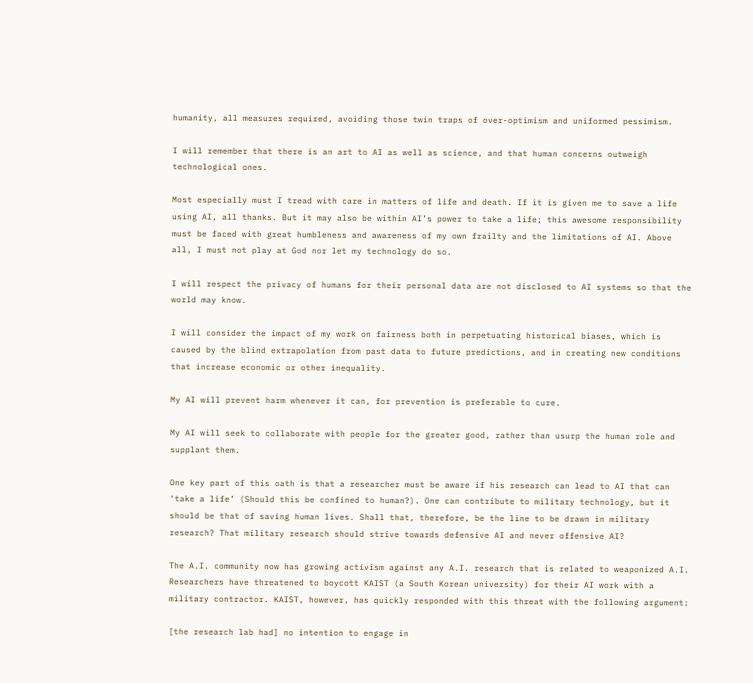humanity, all measures required, avoiding those twin traps of over-optimism and uniformed pessimism.

I will remember that there is an art to AI as well as science, and that human concerns outweigh technological ones.

Most especially must I tread with care in matters of life and death. If it is given me to save a life using AI, all thanks. But it may also be within AI’s power to take a life; this awesome responsibility must be faced with great humbleness and awareness of my own frailty and the limitations of AI. Above all, I must not play at God nor let my technology do so.

I will respect the privacy of humans for their personal data are not disclosed to AI systems so that the world may know.

I will consider the impact of my work on fairness both in perpetuating historical biases, which is caused by the blind extrapolation from past data to future predictions, and in creating new conditions that increase economic or other inequality.

My AI will prevent harm whenever it can, for prevention is preferable to cure.

My AI will seek to collaborate with people for the greater good, rather than usurp the human role and supplant them.

One key part of this oath is that a researcher must be aware if his research can lead to AI that can ‘take a life’ (Should this be confined to human?). One can contribute to military technology, but it should be that of saving human lives. Shall that, therefore, be the line to be drawn in military research? That military research should strive towards defensive AI and never offensive AI?

The A.I. community now has growing activism against any A.I. research that is related to weaponized A.I. Researchers have threatened to boycott KAIST (a South Korean university) for their AI work with a military contractor. KAIST, however, has quickly responded with this threat with the following argument:

[the research lab had] no intention to engage in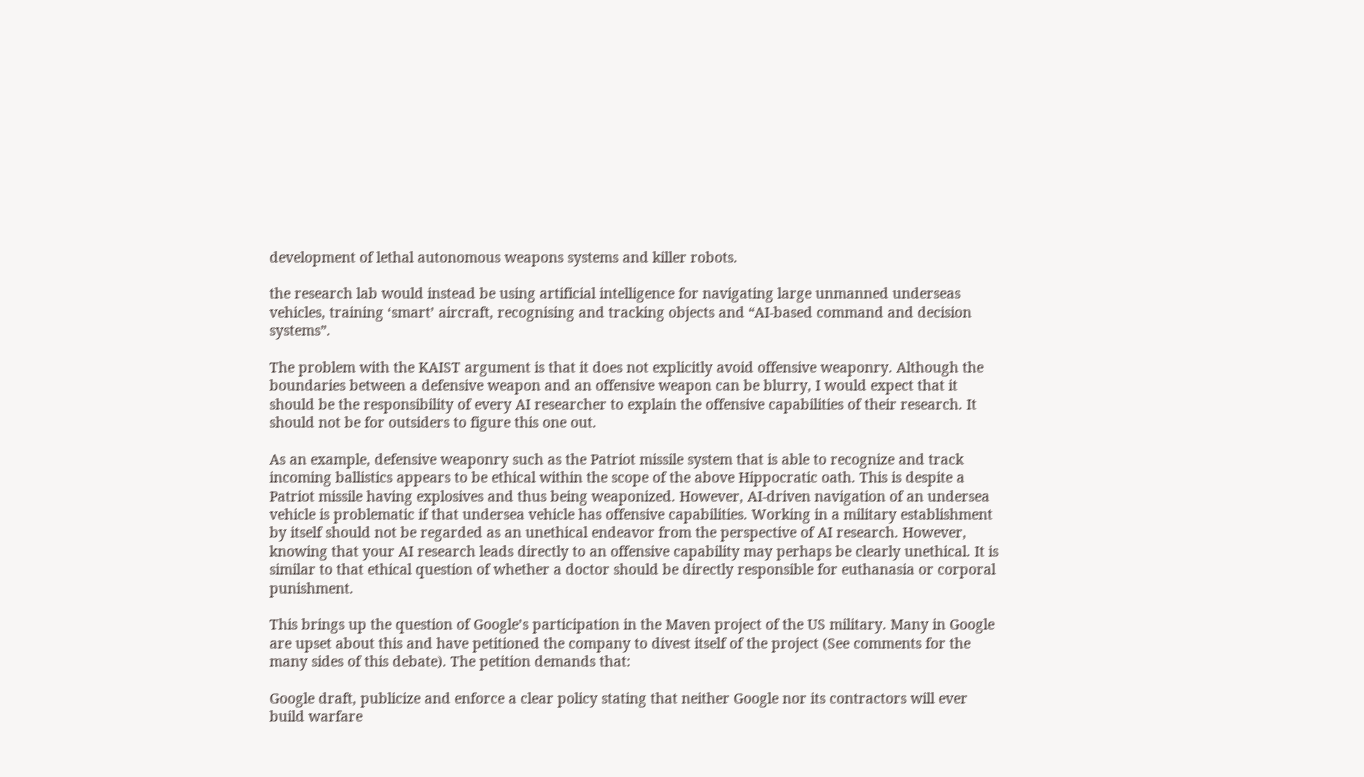development of lethal autonomous weapons systems and killer robots.

the research lab would instead be using artificial intelligence for navigating large unmanned underseas vehicles, training ‘smart’ aircraft, recognising and tracking objects and “AI-based command and decision systems”.

The problem with the KAIST argument is that it does not explicitly avoid offensive weaponry. Although the boundaries between a defensive weapon and an offensive weapon can be blurry, I would expect that it should be the responsibility of every AI researcher to explain the offensive capabilities of their research. It should not be for outsiders to figure this one out.

As an example, defensive weaponry such as the Patriot missile system that is able to recognize and track incoming ballistics appears to be ethical within the scope of the above Hippocratic oath. This is despite a Patriot missile having explosives and thus being weaponized. However, AI-driven navigation of an undersea vehicle is problematic if that undersea vehicle has offensive capabilities. Working in a military establishment by itself should not be regarded as an unethical endeavor from the perspective of AI research. However, knowing that your AI research leads directly to an offensive capability may perhaps be clearly unethical. It is similar to that ethical question of whether a doctor should be directly responsible for euthanasia or corporal punishment.

This brings up the question of Google’s participation in the Maven project of the US military. Many in Google are upset about this and have petitioned the company to divest itself of the project (See comments for the many sides of this debate). The petition demands that:

Google draft, publicize and enforce a clear policy stating that neither Google nor its contractors will ever build warfare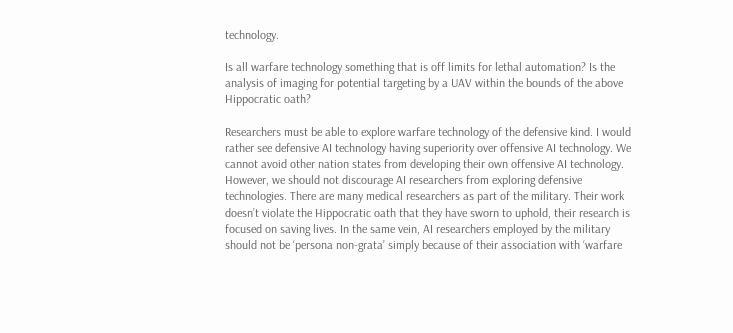technology.

Is all warfare technology something that is off limits for lethal automation? Is the analysis of imaging for potential targeting by a UAV within the bounds of the above Hippocratic oath?

Researchers must be able to explore warfare technology of the defensive kind. I would rather see defensive AI technology having superiority over offensive AI technology. We cannot avoid other nation states from developing their own offensive AI technology. However, we should not discourage AI researchers from exploring defensive technologies. There are many medical researchers as part of the military. Their work doesn’t violate the Hippocratic oath that they have sworn to uphold, their research is focused on saving lives. In the same vein, AI researchers employed by the military should not be ‘persona non-grata’ simply because of their association with ‘warfare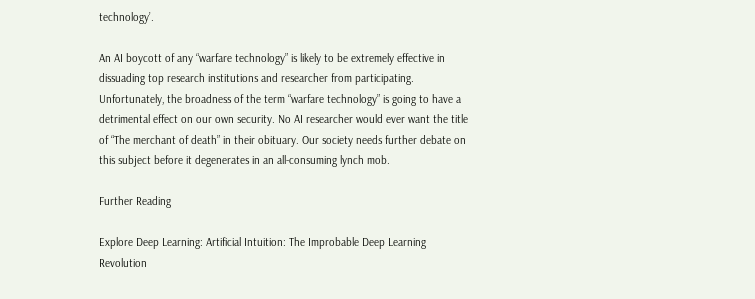technology’.

An AI boycott of any “warfare technology” is likely to be extremely effective in dissuading top research institutions and researcher from participating. Unfortunately, the broadness of the term “warfare technology” is going to have a detrimental effect on our own security. No AI researcher would ever want the title of “The merchant of death” in their obituary. Our society needs further debate on this subject before it degenerates in an all-consuming lynch mob.

Further Reading

Explore Deep Learning: Artificial Intuition: The Improbable Deep Learning Revolution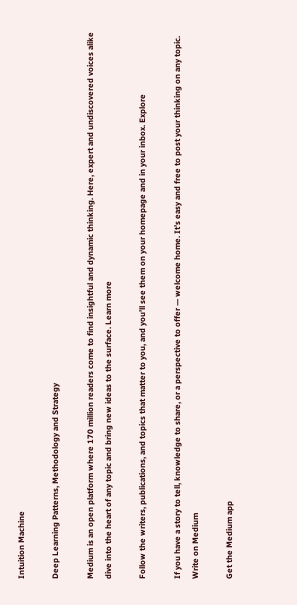Intuition Machine

Deep Learning Patterns, Methodology and Strategy

Medium is an open platform where 170 million readers come to find insightful and dynamic thinking. Here, expert and undiscovered voices alike dive into the heart of any topic and bring new ideas to the surface. Learn more

Follow the writers, publications, and topics that matter to you, and you’ll see them on your homepage and in your inbox. Explore

If you have a story to tell, knowledge to share, or a perspective to offer — welcome home. It’s easy and free to post your thinking on any topic. Write on Medium

Get the Medium app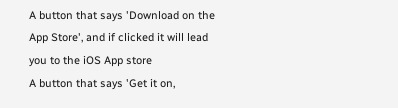A button that says 'Download on the App Store', and if clicked it will lead you to the iOS App store
A button that says 'Get it on,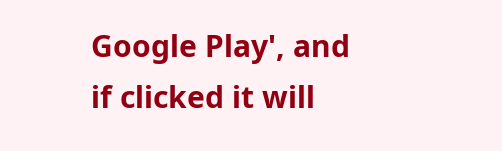Google Play', and if clicked it will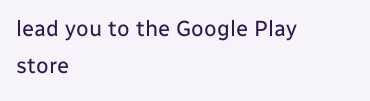lead you to the Google Play store